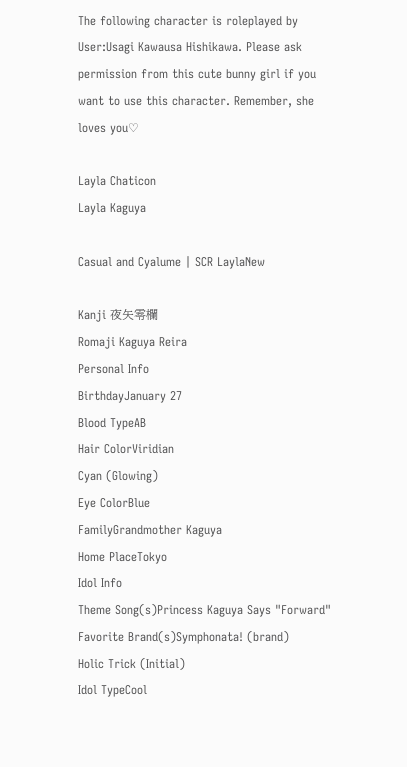The following character is roleplayed by User:Usagi Kawausa Hishikawa. Please ask permission from this cute bunny girl if you want to use this character. Remember, she loves you♡

Layla Chaticon
Layla Kaguya

Casual and Cyalume | SCR LaylaNew

Kanji 夜矢零欄
Romaji Kaguya Reira
Personal Info
BirthdayJanuary 27
Blood TypeAB
Hair ColorViridian
Cyan (Glowing)
Eye ColorBlue
FamilyGrandmother Kaguya
Home PlaceTokyo
Idol Info
Theme Song(s)Princess Kaguya Says "Forward"
Favorite Brand(s)Symphonata! (brand)
Holic Trick (Initial)
Idol TypeCool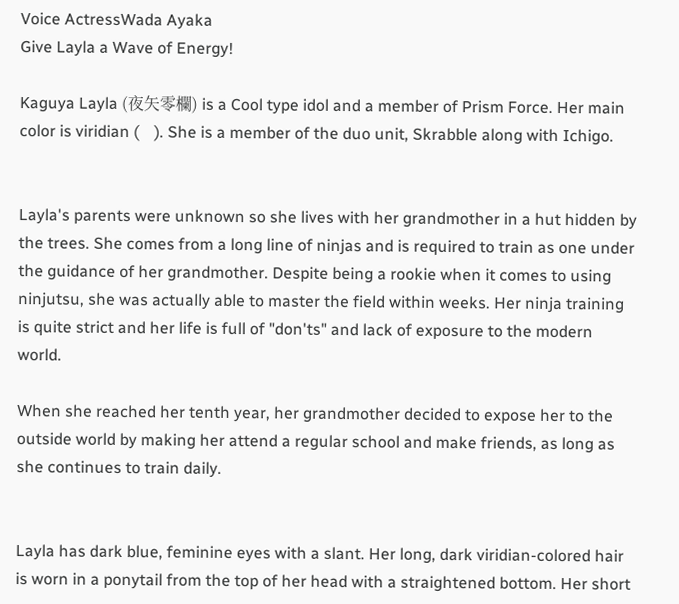Voice ActressWada Ayaka
Give Layla a Wave of Energy!

Kaguya Layla (夜矢零欄) is a Cool type idol and a member of Prism Force. Her main color is viridian (    ). She is a member of the duo unit, Skrabble along with Ichigo.


Layla's parents were unknown so she lives with her grandmother in a hut hidden by the trees. She comes from a long line of ninjas and is required to train as one under the guidance of her grandmother. Despite being a rookie when it comes to using ninjutsu, she was actually able to master the field within weeks. Her ninja training is quite strict and her life is full of "don'ts" and lack of exposure to the modern world.

When she reached her tenth year, her grandmother decided to expose her to the outside world by making her attend a regular school and make friends, as long as she continues to train daily.


Layla has dark blue, feminine eyes with a slant. Her long, dark viridian-colored hair is worn in a ponytail from the top of her head with a straightened bottom. Her short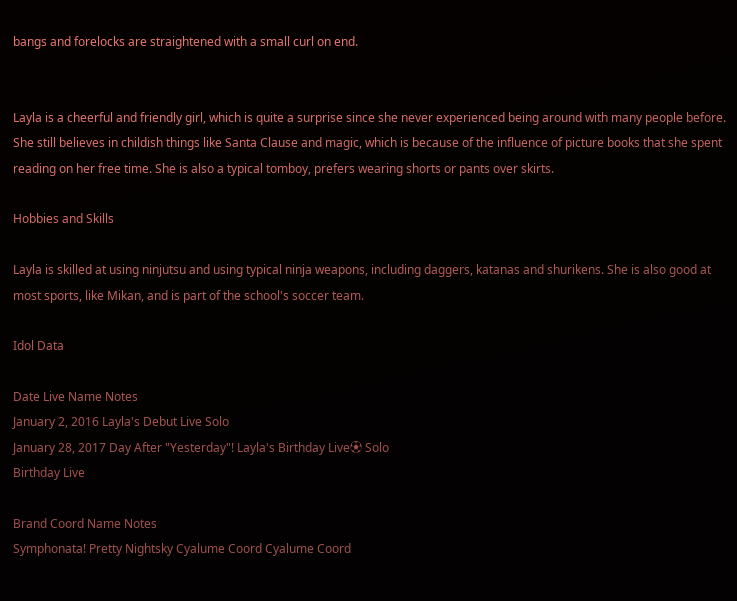bangs and forelocks are straightened with a small curl on end.


Layla is a cheerful and friendly girl, which is quite a surprise since she never experienced being around with many people before. She still believes in childish things like Santa Clause and magic, which is because of the influence of picture books that she spent reading on her free time. She is also a typical tomboy, prefers wearing shorts or pants over skirts.

Hobbies and Skills

Layla is skilled at using ninjutsu and using typical ninja weapons, including daggers, katanas and shurikens. She is also good at most sports, like Mikan, and is part of the school's soccer team.

Idol Data

Date Live Name Notes
January 2, 2016 Layla's Debut Live Solo
January 28, 2017 Day After "Yesterday"! Layla's Birthday Live⚽ Solo
Birthday Live

Brand Coord Name Notes
Symphonata! Pretty Nightsky Cyalume Coord Cyalume Coord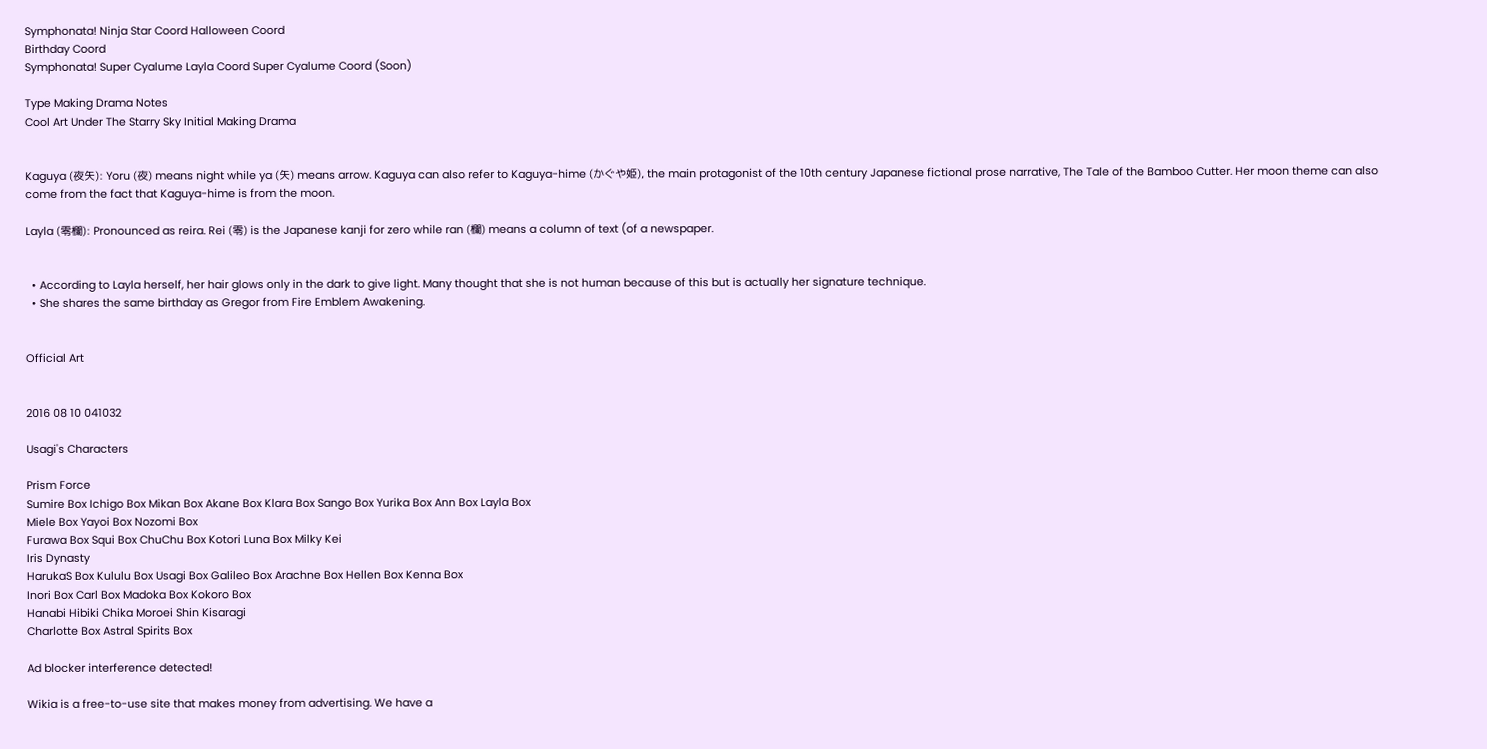Symphonata! Ninja Star Coord Halloween Coord
Birthday Coord
Symphonata! Super Cyalume Layla Coord Super Cyalume Coord (Soon)

Type Making Drama Notes
Cool Art Under The Starry Sky Initial Making Drama


Kaguya (夜矢): Yoru (夜) means night while ya (矢) means arrow. Kaguya can also refer to Kaguya-hime (かぐや姫), the main protagonist of the 10th century Japanese fictional prose narrative, The Tale of the Bamboo Cutter. Her moon theme can also come from the fact that Kaguya-hime is from the moon.

Layla (零欄): Pronounced as reira. Rei (零) is the Japanese kanji for zero while ran (欄) means a column of text (of a newspaper.


  • According to Layla herself, her hair glows only in the dark to give light. Many thought that she is not human because of this but is actually her signature technique.
  • She shares the same birthday as Gregor from Fire Emblem Awakening.


Official Art


2016 08 10 041032

Usagi's Characters

Prism Force
Sumire Box Ichigo Box Mikan Box Akane Box Klara Box Sango Box Yurika Box Ann Box Layla Box
Miele Box Yayoi Box Nozomi Box
Furawa Box Squi Box ChuChu Box Kotori Luna Box Milky Kei
Iris Dynasty
HarukaS Box Kululu Box Usagi Box Galileo Box Arachne Box Hellen Box Kenna Box
Inori Box Carl Box Madoka Box Kokoro Box
Hanabi Hibiki Chika Moroei Shin Kisaragi
Charlotte Box Astral Spirits Box

Ad blocker interference detected!

Wikia is a free-to-use site that makes money from advertising. We have a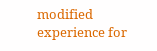modified experience for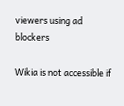viewers using ad blockers

Wikia is not accessible if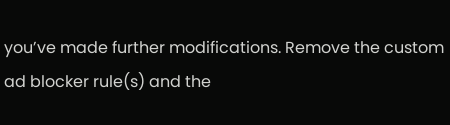you’ve made further modifications. Remove the custom ad blocker rule(s) and the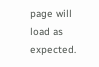page will load as expected.